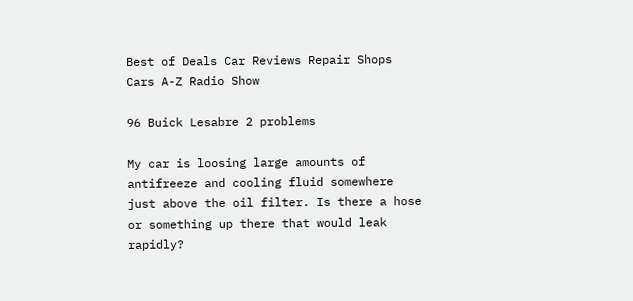Best of Deals Car Reviews Repair Shops Cars A-Z Radio Show

96 Buick Lesabre 2 problems

My car is loosing large amounts of antifreeze and cooling fluid somewhere just above the oil filter. Is there a hose or something up there that would leak rapidly?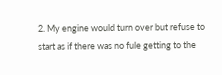2. My engine would turn over but refuse to start as if there was no fule getting to the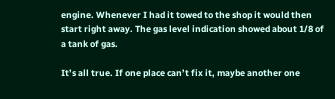engine. Whenever I had it towed to the shop it would then start right away. The gas level indication showed about 1/8 of a tank of gas.

It’s all true. If one place can’t fix it, maybe another one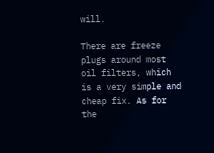will.

There are freeze plugs around most oil filters, which is a very simple and cheap fix. As for the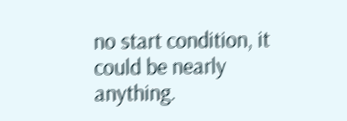no start condition, it could be nearly anything.